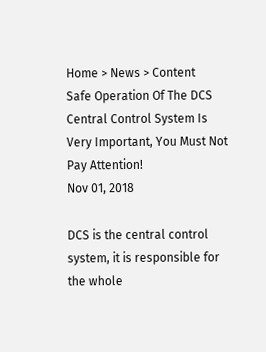Home > News > Content
Safe Operation Of The DCS Central Control System Is Very Important, You Must Not Pay Attention!
Nov 01, 2018

DCS is the central control system, it is responsible for the whole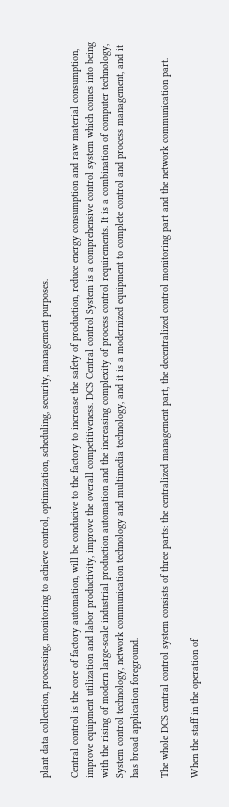plant data collection, processing, monitoring to achieve control, optimization, scheduling, security, management purposes.

Central control is the core of factory automation, will be conducive to the factory to increase the safety of production, reduce energy consumption and raw material consumption, improve equipment utilization and labor productivity, improve the overall competitiveness. DCS Central control System is a comprehensive control system which comes into being with the rising of modern large-scale industrial production automation and the increasing complexity of process control requirements. It is a combination of computer technology, System control technology, network communication technology and multimedia technology, and it is a modernized equipment to complete control and process management, and it has broad application foreground.

The whole DCS central control system consists of three parts: the centralized management part, the decentralized control monitoring part and the network communication part.

When the staff in the operation of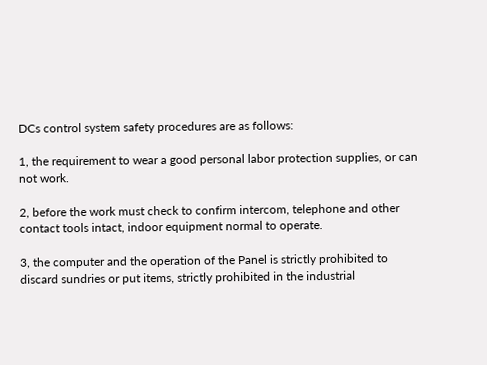DCs control system safety procedures are as follows:

1, the requirement to wear a good personal labor protection supplies, or can not work.

2, before the work must check to confirm intercom, telephone and other contact tools intact, indoor equipment normal to operate.

3, the computer and the operation of the Panel is strictly prohibited to discard sundries or put items, strictly prohibited in the industrial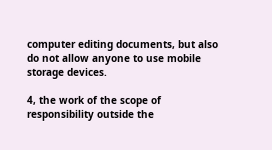computer editing documents, but also do not allow anyone to use mobile storage devices.

4, the work of the scope of responsibility outside the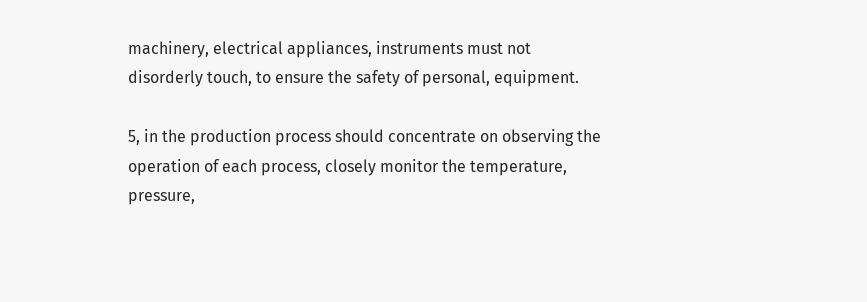machinery, electrical appliances, instruments must not disorderly touch, to ensure the safety of personal, equipment.

5, in the production process should concentrate on observing the operation of each process, closely monitor the temperature, pressure,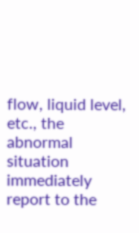flow, liquid level, etc., the abnormal situation immediately report to the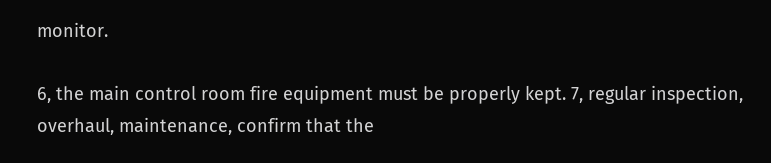monitor.

6, the main control room fire equipment must be properly kept. 7, regular inspection, overhaul, maintenance, confirm that the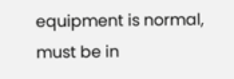equipment is normal, must be in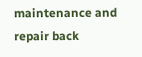maintenance and repair back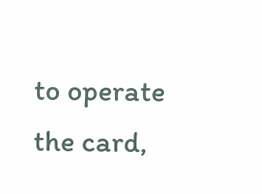to operate the card,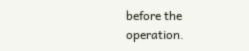before the operation.